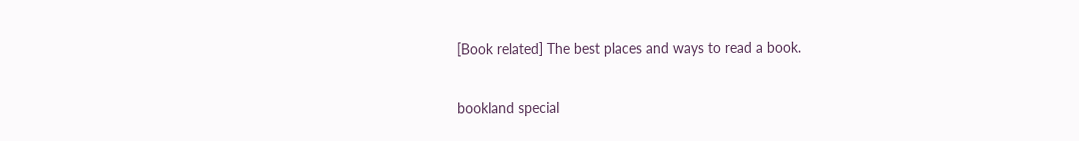[Book related] The best places and ways to read a book.

bookland special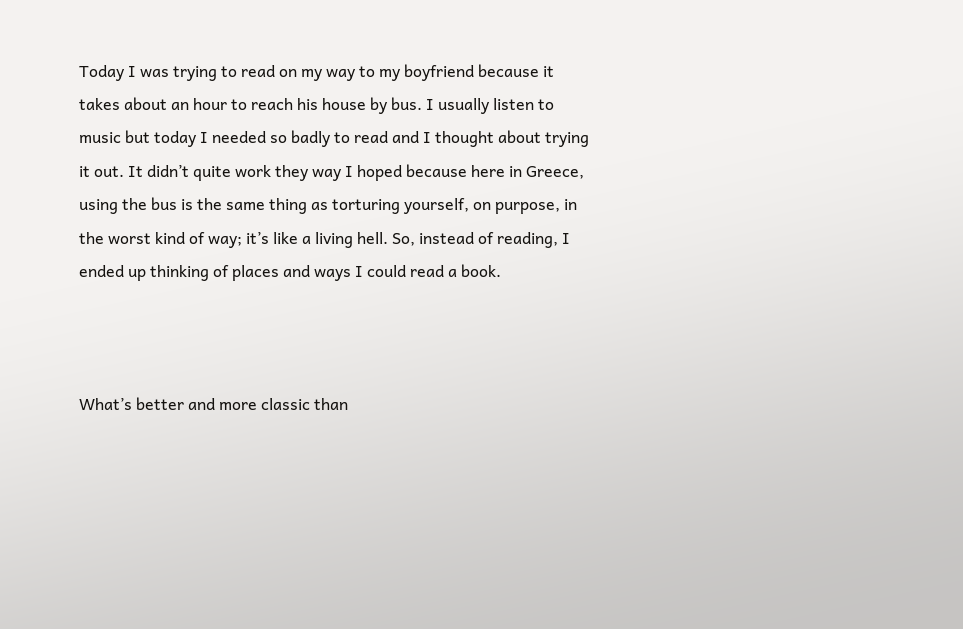Today I was trying to read on my way to my boyfriend because it takes about an hour to reach his house by bus. I usually listen to music but today I needed so badly to read and I thought about trying it out. It didn’t quite work they way I hoped because here in Greece, using the bus is the same thing as torturing yourself, on purpose, in the worst kind of way; it’s like a living hell. So, instead of reading, I ended up thinking of places and ways I could read a book.



What’s better and more classic than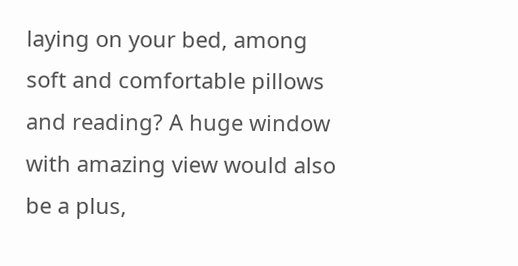laying on your bed, among soft and comfortable pillows and reading? A huge window with amazing view would also be a plus,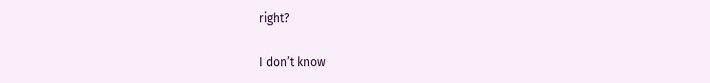right?

I don’t know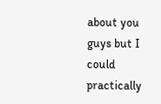about you guys but I could practically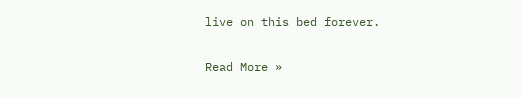live on this bed forever.

Read More »